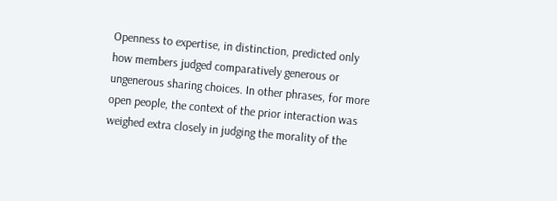Openness to expertise, in distinction, predicted only how members judged comparatively generous or ungenerous sharing choices. In other phrases, for more open people, the context of the prior interaction was weighed extra closely in judging the morality of the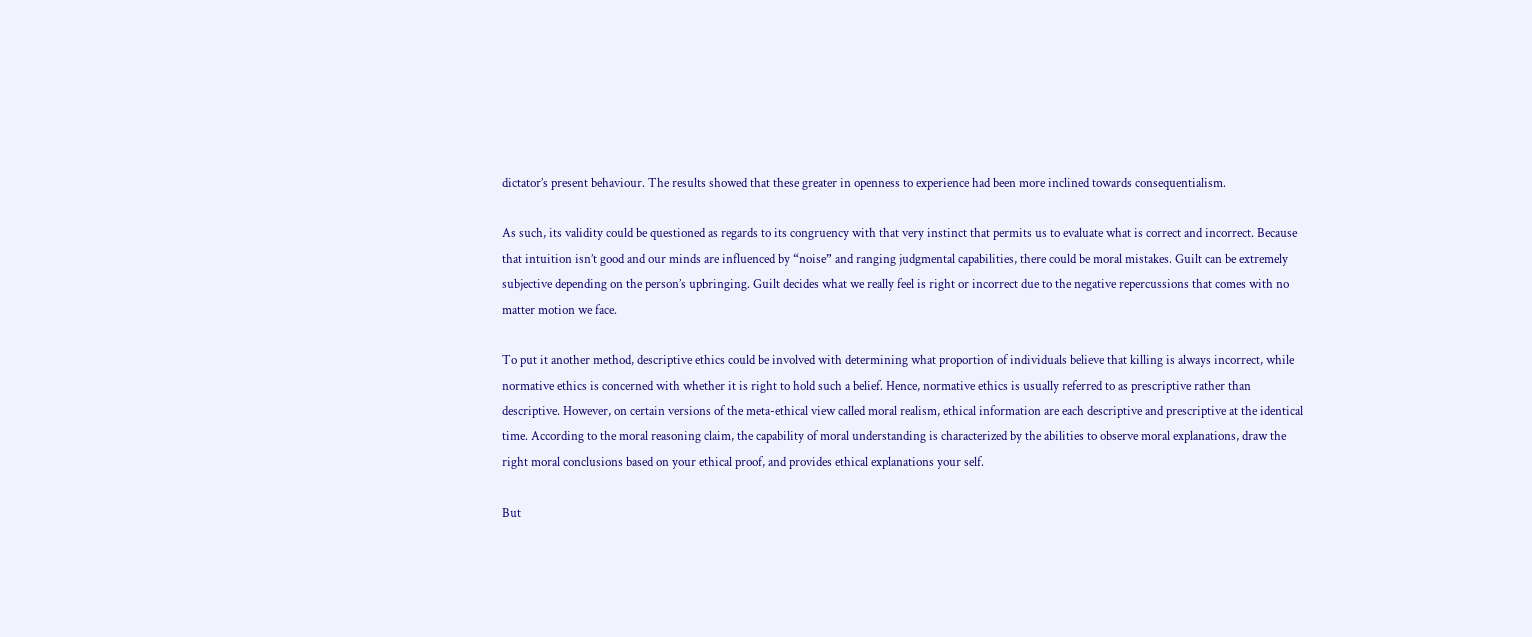dictator’s present behaviour. The results showed that these greater in openness to experience had been more inclined towards consequentialism.

As such, its validity could be questioned as regards to its congruency with that very instinct that permits us to evaluate what is correct and incorrect. Because that intuition isn’t good and our minds are influenced by “noise” and ranging judgmental capabilities, there could be moral mistakes. Guilt can be extremely subjective depending on the person’s upbringing. Guilt decides what we really feel is right or incorrect due to the negative repercussions that comes with no matter motion we face.

To put it another method, descriptive ethics could be involved with determining what proportion of individuals believe that killing is always incorrect, while normative ethics is concerned with whether it is right to hold such a belief. Hence, normative ethics is usually referred to as prescriptive rather than descriptive. However, on certain versions of the meta-ethical view called moral realism, ethical information are each descriptive and prescriptive at the identical time. According to the moral reasoning claim, the capability of moral understanding is characterized by the abilities to observe moral explanations, draw the right moral conclusions based on your ethical proof, and provides ethical explanations your self.

But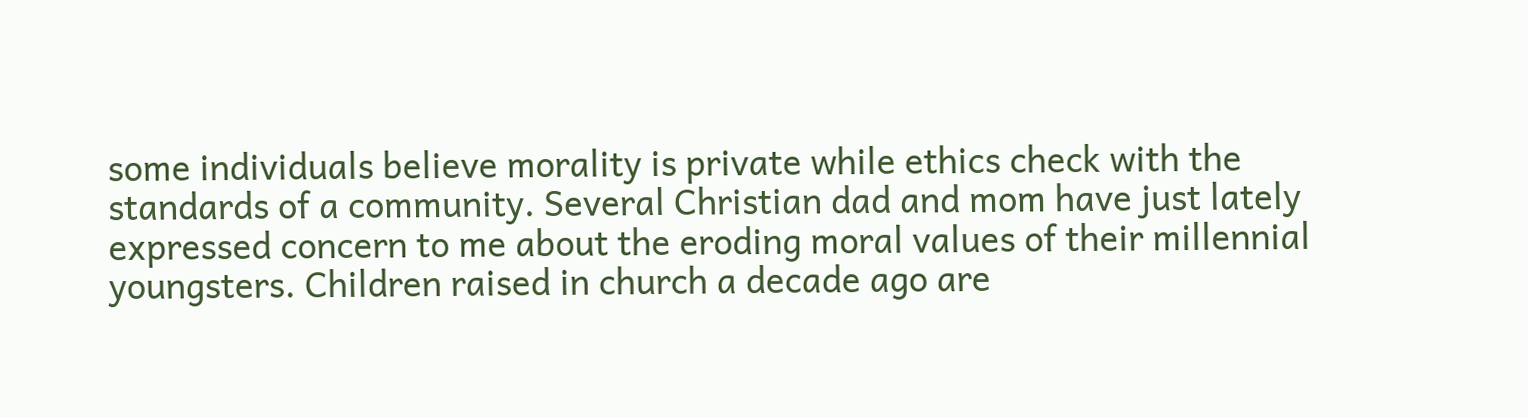some individuals believe morality is private while ethics check with the standards of a community. Several Christian dad and mom have just lately expressed concern to me about the eroding moral values of their millennial youngsters. Children raised in church a decade ago are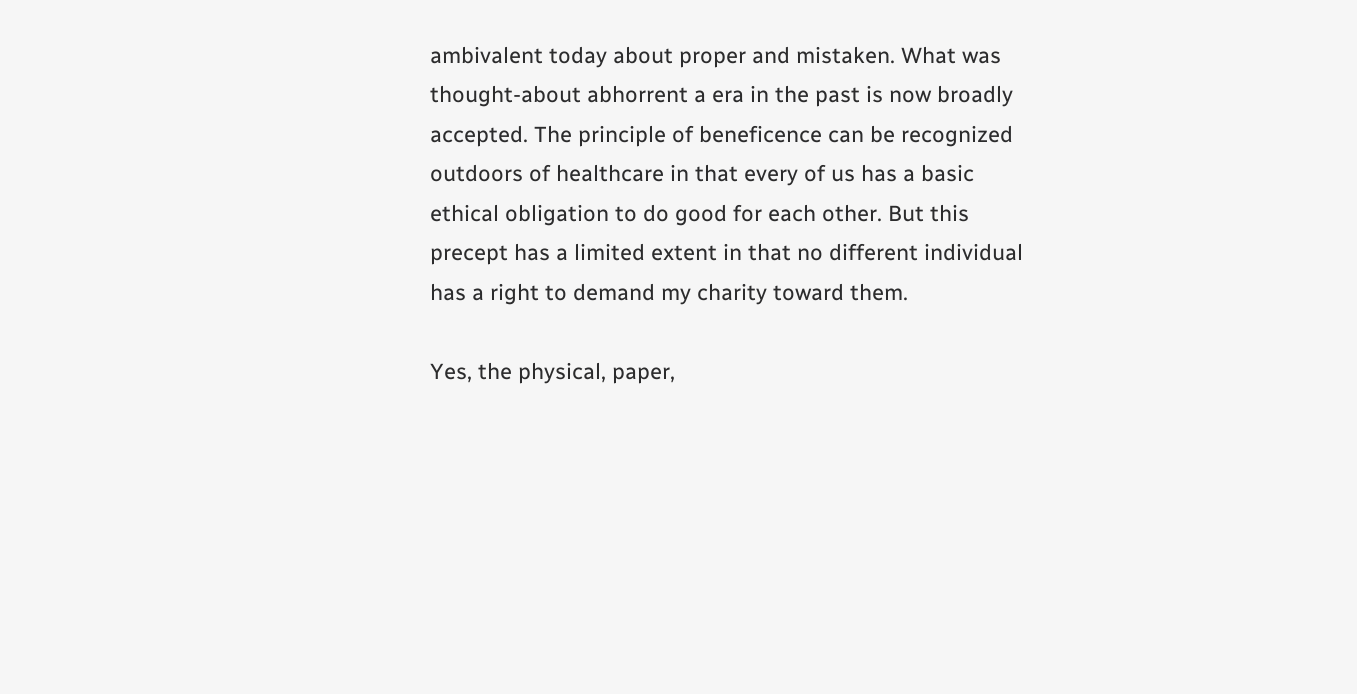ambivalent today about proper and mistaken. What was thought-about abhorrent a era in the past is now broadly accepted. The principle of beneficence can be recognized outdoors of healthcare in that every of us has a basic ethical obligation to do good for each other. But this precept has a limited extent in that no different individual has a right to demand my charity toward them.

Yes, the physical, paper,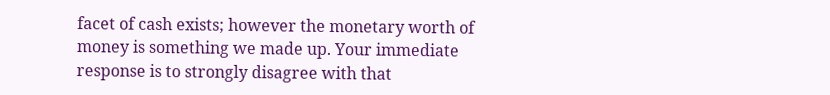facet of cash exists; however the monetary worth of money is something we made up. Your immediate response is to strongly disagree with that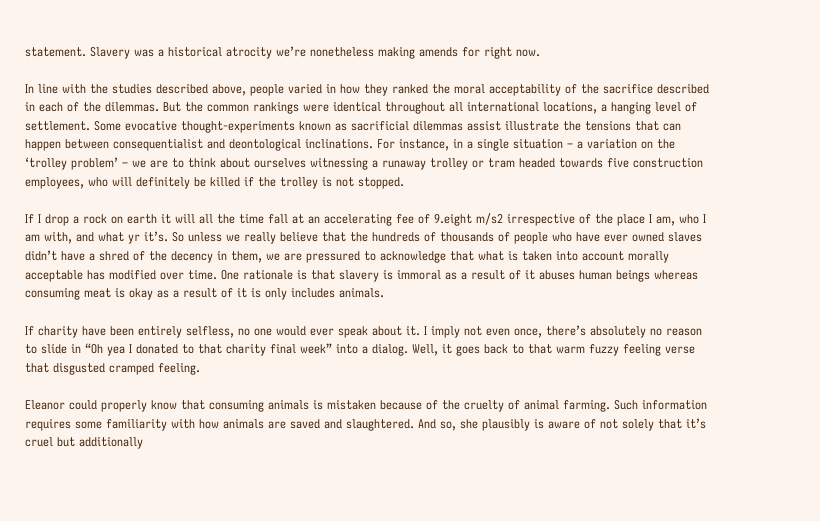statement. Slavery was a historical atrocity we’re nonetheless making amends for right now.

In line with the studies described above, people varied in how they ranked the moral acceptability of the sacrifice described in each of the dilemmas. But the common rankings were identical throughout all international locations, a hanging level of settlement. Some evocative thought-experiments known as sacrificial dilemmas assist illustrate the tensions that can happen between consequentialist and deontological inclinations. For instance, in a single situation – a variation on the ‘trolley problem’ – we are to think about ourselves witnessing a runaway trolley or tram headed towards five construction employees, who will definitely be killed if the trolley is not stopped.

If I drop a rock on earth it will all the time fall at an accelerating fee of 9.eight m/s2 irrespective of the place I am, who I am with, and what yr it’s. So unless we really believe that the hundreds of thousands of people who have ever owned slaves didn’t have a shred of the decency in them, we are pressured to acknowledge that what is taken into account morally acceptable has modified over time. One rationale is that slavery is immoral as a result of it abuses human beings whereas consuming meat is okay as a result of it is only includes animals.

If charity have been entirely selfless, no one would ever speak about it. I imply not even once, there’s absolutely no reason to slide in “Oh yea I donated to that charity final week” into a dialog. Well, it goes back to that warm fuzzy feeling verse that disgusted cramped feeling.

Eleanor could properly know that consuming animals is mistaken because of the cruelty of animal farming. Such information requires some familiarity with how animals are saved and slaughtered. And so, she plausibly is aware of not solely that it’s cruel but additionally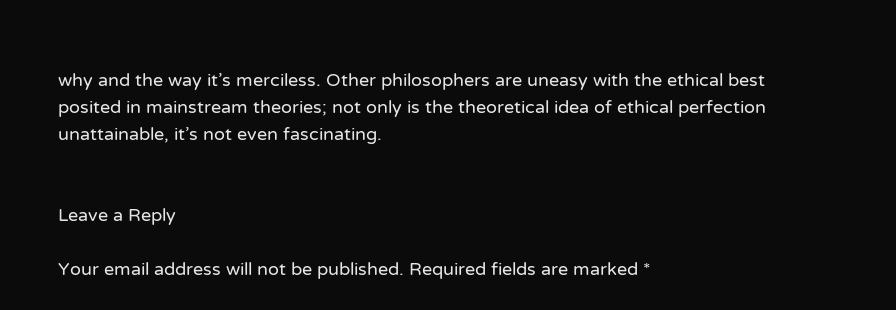why and the way it’s merciless. Other philosophers are uneasy with the ethical best posited in mainstream theories; not only is the theoretical idea of ethical perfection unattainable, it’s not even fascinating.


Leave a Reply

Your email address will not be published. Required fields are marked *